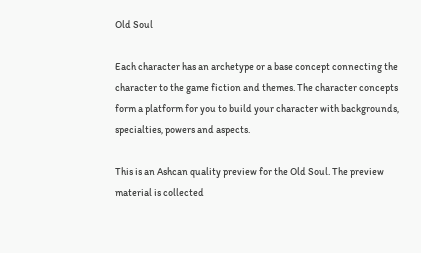Old Soul

Each character has an archetype or a base concept connecting the character to the game fiction and themes. The character concepts form a platform for you to build your character with backgrounds, specialties, powers and aspects.

This is an Ashcan quality preview for the Old Soul. The preview material is collected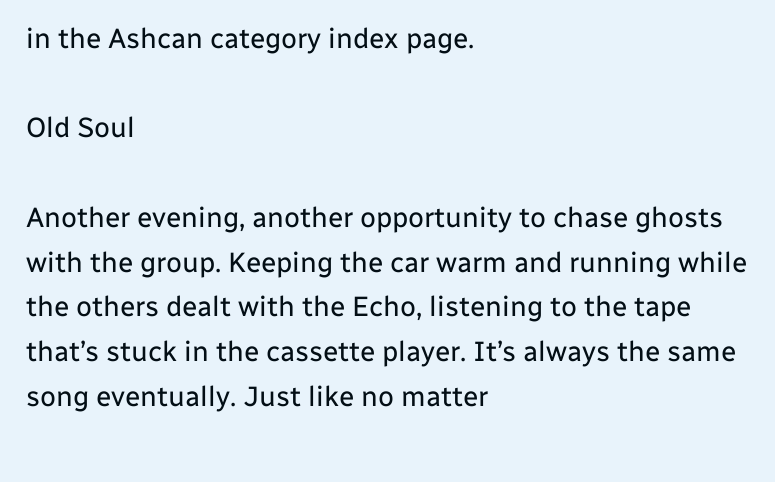in the Ashcan category index page.

Old Soul

Another evening, another opportunity to chase ghosts with the group. Keeping the car warm and running while the others dealt with the Echo, listening to the tape that’s stuck in the cassette player. It’s always the same song eventually. Just like no matter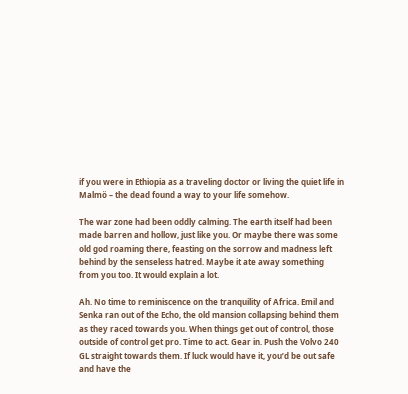if you were in Ethiopia as a traveling doctor or living the quiet life in Malmö – the dead found a way to your life somehow.

The war zone had been oddly calming. The earth itself had been made barren and hollow, just like you. Or maybe there was some old god roaming there, feasting on the sorrow and madness left behind by the senseless hatred. Maybe it ate away something from you too. It would explain a lot.

Ah. No time to reminiscence on the tranquility of Africa. Emil and Senka ran out of the Echo, the old mansion collapsing behind them as they raced towards you. When things get out of control, those outside of control get pro. Time to act. Gear in. Push the Volvo 240 GL straight towards them. If luck would have it, you’d be out safe and have the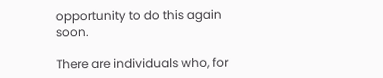opportunity to do this again soon.

There are individuals who, for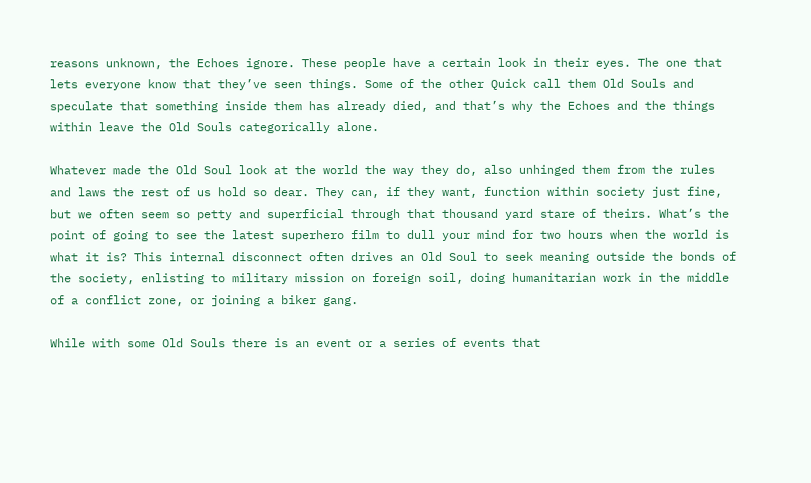reasons unknown, the Echoes ignore. These people have a certain look in their eyes. The one that lets everyone know that they’ve seen things. Some of the other Quick call them Old Souls and speculate that something inside them has already died, and that’s why the Echoes and the things within leave the Old Souls categorically alone.

Whatever made the Old Soul look at the world the way they do, also unhinged them from the rules and laws the rest of us hold so dear. They can, if they want, function within society just fine, but we often seem so petty and superficial through that thousand yard stare of theirs. What’s the point of going to see the latest superhero film to dull your mind for two hours when the world is what it is? This internal disconnect often drives an Old Soul to seek meaning outside the bonds of the society, enlisting to military mission on foreign soil, doing humanitarian work in the middle of a conflict zone, or joining a biker gang.

While with some Old Souls there is an event or a series of events that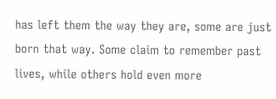has left them the way they are, some are just born that way. Some claim to remember past lives, while others hold even more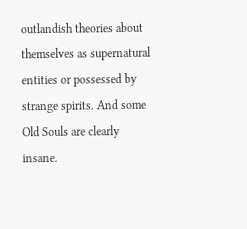outlandish theories about themselves as supernatural entities or possessed by strange spirits. And some Old Souls are clearly insane.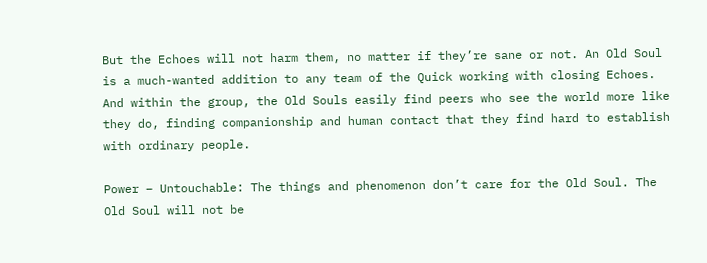But the Echoes will not harm them, no matter if they’re sane or not. An Old Soul is a much-wanted addition to any team of the Quick working with closing Echoes. And within the group, the Old Souls easily find peers who see the world more like they do, finding companionship and human contact that they find hard to establish with ordinary people.

Power – Untouchable: The things and phenomenon don’t care for the Old Soul. The Old Soul will not be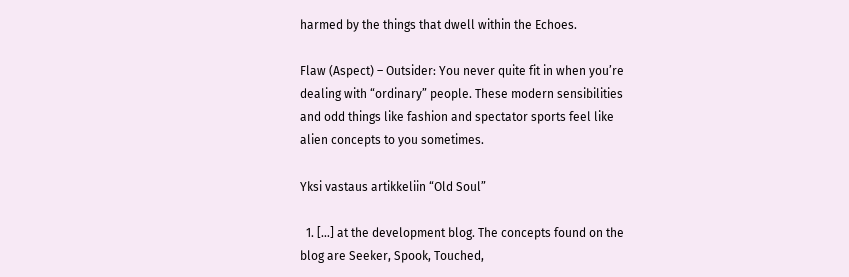harmed by the things that dwell within the Echoes.

Flaw (Aspect) – Outsider: You never quite fit in when you’re dealing with “ordinary” people. These modern sensibilities and odd things like fashion and spectator sports feel like alien concepts to you sometimes.

Yksi vastaus artikkeliin “Old Soul”

  1. […] at the development blog. The concepts found on the blog are Seeker, Spook, Touched,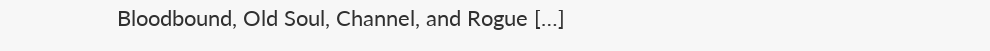Bloodbound, Old Soul, Channel, and Rogue […]